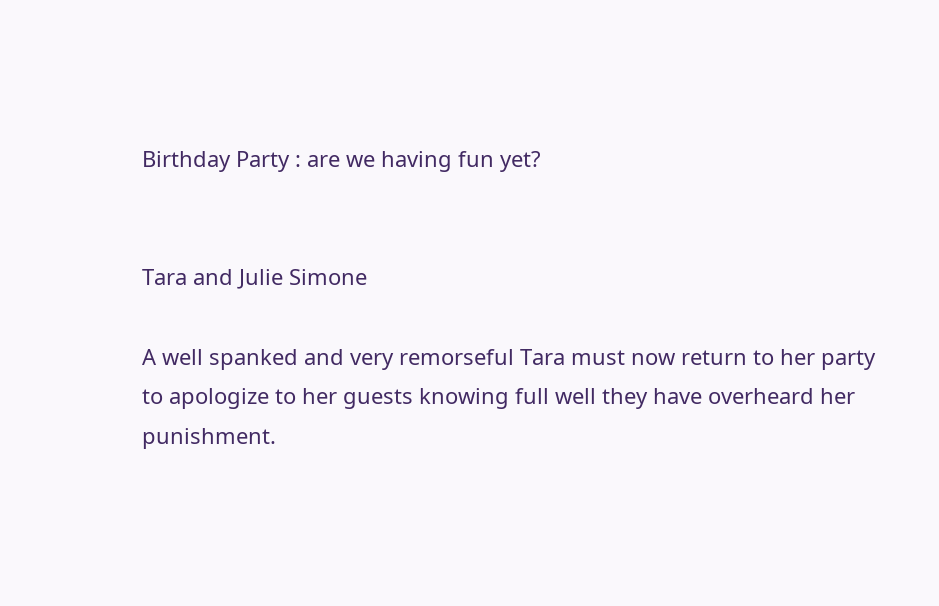Birthday Party : are we having fun yet?


Tara and Julie Simone

A well spanked and very remorseful Tara must now return to her party to apologize to her guests knowing full well they have overheard her punishment.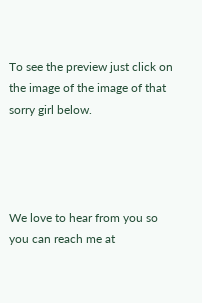To see the preview just click on the image of the image of that sorry girl below.




We love to hear from you so you can reach me at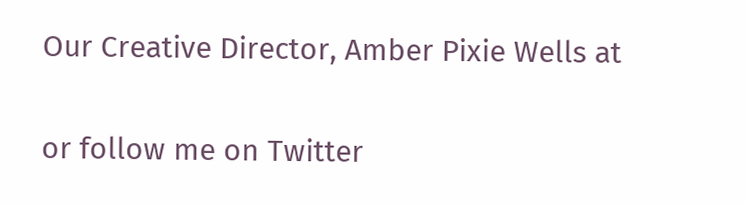Our Creative Director, Amber Pixie Wells at

or follow me on Twitter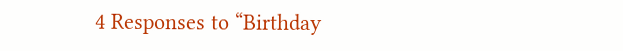4 Responses to “Birthday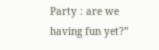Party : are we having fun yet?”